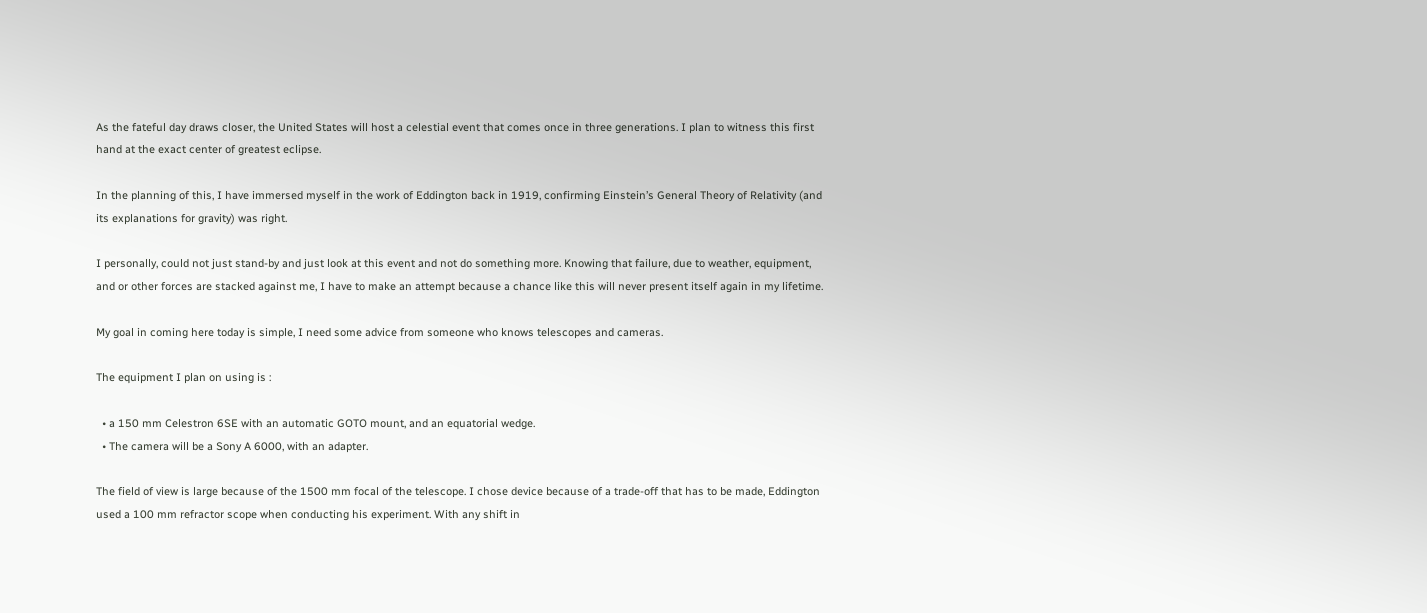As the fateful day draws closer, the United States will host a celestial event that comes once in three generations. I plan to witness this first hand at the exact center of greatest eclipse.

In the planning of this, I have immersed myself in the work of Eddington back in 1919, confirming Einstein’s General Theory of Relativity (and its explanations for gravity) was right.

I personally, could not just stand-by and just look at this event and not do something more. Knowing that failure, due to weather, equipment, and or other forces are stacked against me, I have to make an attempt because a chance like this will never present itself again in my lifetime.

My goal in coming here today is simple, I need some advice from someone who knows telescopes and cameras.

The equipment I plan on using is :

  • a 150 mm Celestron 6SE with an automatic GOTO mount, and an equatorial wedge.
  • The camera will be a Sony A 6000, with an adapter.

The field of view is large because of the 1500 mm focal of the telescope. I chose device because of a trade-off that has to be made, Eddington used a 100 mm refractor scope when conducting his experiment. With any shift in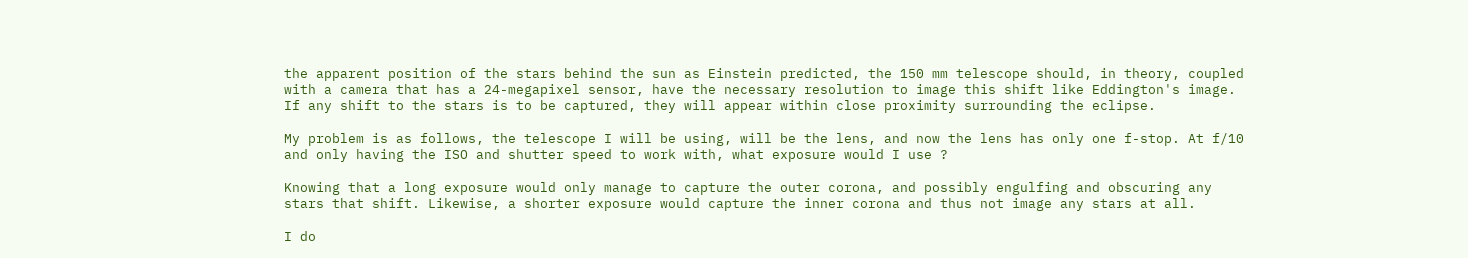the apparent position of the stars behind the sun as Einstein predicted, the 150 mm telescope should, in theory, coupled with a camera that has a 24-megapixel sensor, have the necessary resolution to image this shift like Eddington's image. If any shift to the stars is to be captured, they will appear within close proximity surrounding the eclipse.

My problem is as follows, the telescope I will be using, will be the lens, and now the lens has only one f-stop. At f/10 and only having the ISO and shutter speed to work with, what exposure would I use ?

Knowing that a long exposure would only manage to capture the outer corona, and possibly engulfing and obscuring any stars that shift. Likewise, a shorter exposure would capture the inner corona and thus not image any stars at all.

I do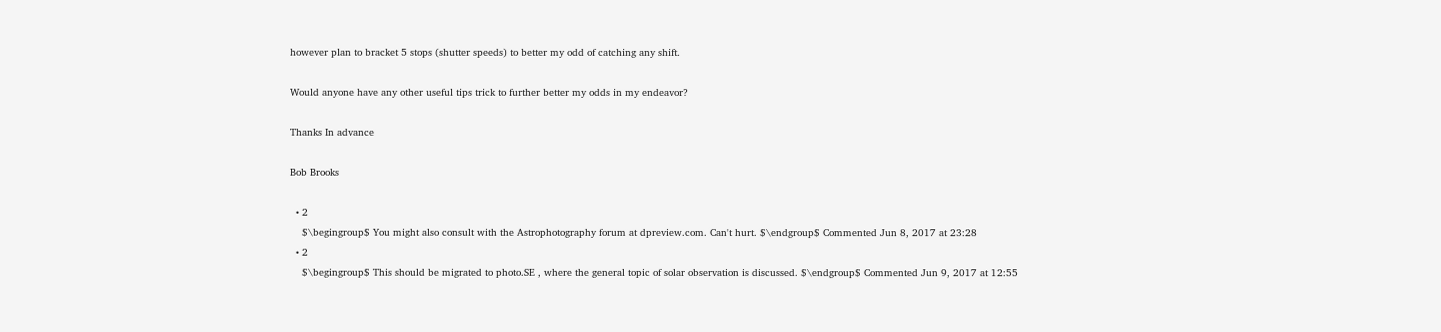however plan to bracket 5 stops (shutter speeds) to better my odd of catching any shift.

Would anyone have any other useful tips trick to further better my odds in my endeavor?

Thanks In advance

Bob Brooks

  • 2
    $\begingroup$ You might also consult with the Astrophotography forum at dpreview.com. Can't hurt. $\endgroup$ Commented Jun 8, 2017 at 23:28
  • 2
    $\begingroup$ This should be migrated to photo.SE , where the general topic of solar observation is discussed. $\endgroup$ Commented Jun 9, 2017 at 12:55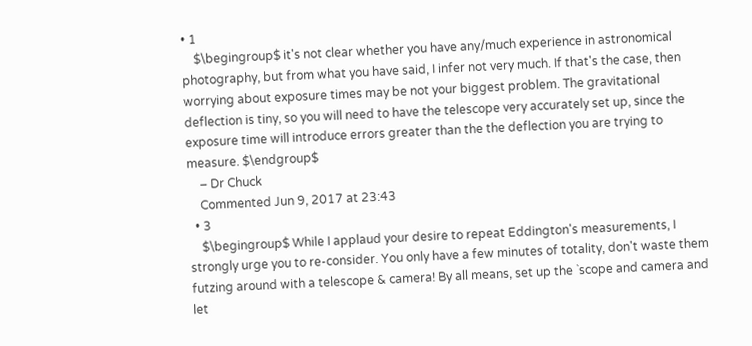• 1
    $\begingroup$ it's not clear whether you have any/much experience in astronomical photography, but from what you have said, I infer not very much. If that's the case, then worrying about exposure times may be not your biggest problem. The gravitational deflection is tiny, so you will need to have the telescope very accurately set up, since the exposure time will introduce errors greater than the the deflection you are trying to measure. $\endgroup$
    – Dr Chuck
    Commented Jun 9, 2017 at 23:43
  • 3
    $\begingroup$ While I applaud your desire to repeat Eddington's measurements, I strongly urge you to re-consider. You only have a few minutes of totality, don't waste them futzing around with a telescope & camera! By all means, set up the `scope and camera and let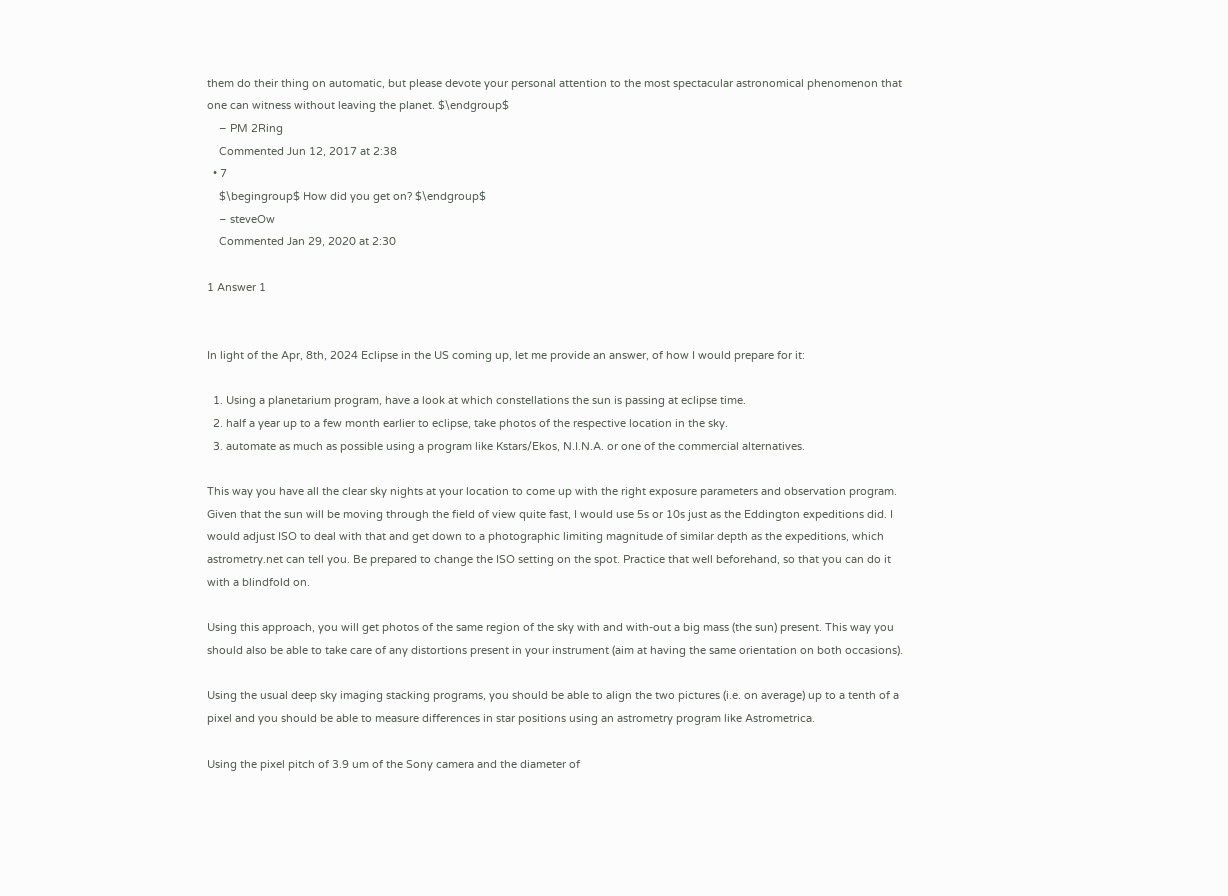them do their thing on automatic, but please devote your personal attention to the most spectacular astronomical phenomenon that one can witness without leaving the planet. $\endgroup$
    – PM 2Ring
    Commented Jun 12, 2017 at 2:38
  • 7
    $\begingroup$ How did you get on? $\endgroup$
    – steveOw
    Commented Jan 29, 2020 at 2:30

1 Answer 1


In light of the Apr, 8th, 2024 Eclipse in the US coming up, let me provide an answer, of how I would prepare for it:

  1. Using a planetarium program, have a look at which constellations the sun is passing at eclipse time.
  2. half a year up to a few month earlier to eclipse, take photos of the respective location in the sky.
  3. automate as much as possible using a program like Kstars/Ekos, N.I.N.A. or one of the commercial alternatives.

This way you have all the clear sky nights at your location to come up with the right exposure parameters and observation program. Given that the sun will be moving through the field of view quite fast, I would use 5s or 10s just as the Eddington expeditions did. I would adjust ISO to deal with that and get down to a photographic limiting magnitude of similar depth as the expeditions, which astrometry.net can tell you. Be prepared to change the ISO setting on the spot. Practice that well beforehand, so that you can do it with a blindfold on.

Using this approach, you will get photos of the same region of the sky with and with-out a big mass (the sun) present. This way you should also be able to take care of any distortions present in your instrument (aim at having the same orientation on both occasions).

Using the usual deep sky imaging stacking programs, you should be able to align the two pictures (i.e. on average) up to a tenth of a pixel and you should be able to measure differences in star positions using an astrometry program like Astrometrica.

Using the pixel pitch of 3.9 um of the Sony camera and the diameter of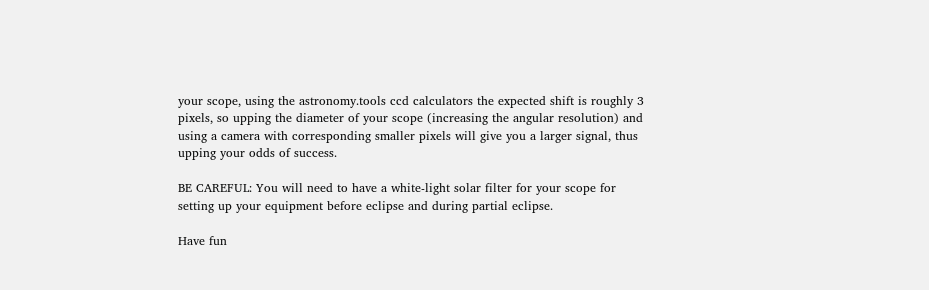your scope, using the astronomy.tools ccd calculators the expected shift is roughly 3 pixels, so upping the diameter of your scope (increasing the angular resolution) and using a camera with corresponding smaller pixels will give you a larger signal, thus upping your odds of success.

BE CAREFUL: You will need to have a white-light solar filter for your scope for setting up your equipment before eclipse and during partial eclipse.

Have fun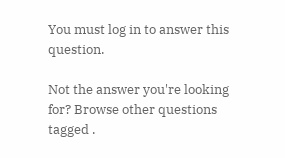You must log in to answer this question.

Not the answer you're looking for? Browse other questions tagged .